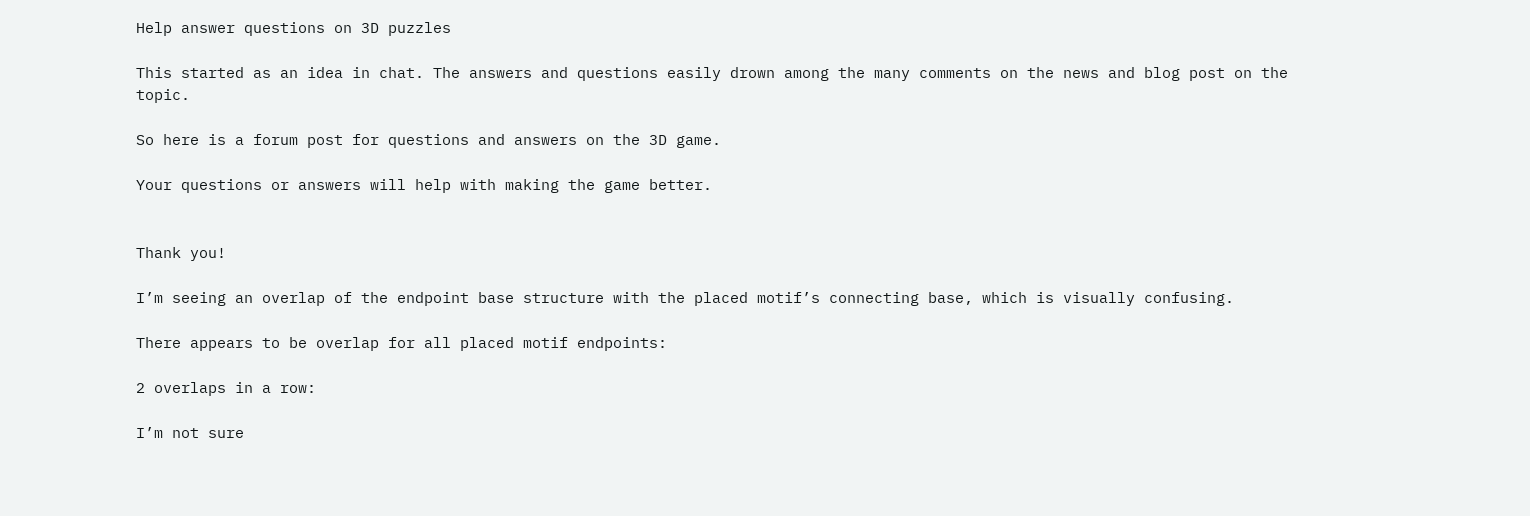Help answer questions on 3D puzzles

This started as an idea in chat. The answers and questions easily drown among the many comments on the news and blog post on the topic.

So here is a forum post for questions and answers on the 3D game.

Your questions or answers will help with making the game better.


Thank you!

I’m seeing an overlap of the endpoint base structure with the placed motif’s connecting base, which is visually confusing.

There appears to be overlap for all placed motif endpoints:

2 overlaps in a row:

I’m not sure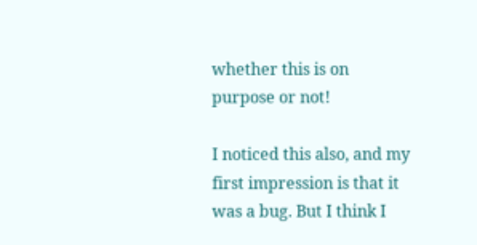whether this is on purpose or not!

I noticed this also, and my first impression is that it was a bug. But I think I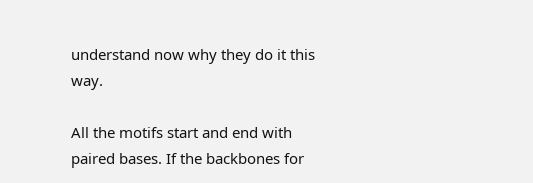understand now why they do it this way.

All the motifs start and end with paired bases. If the backbones for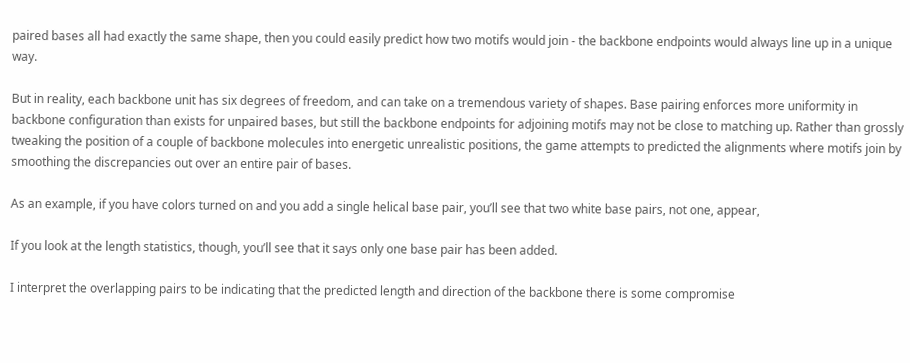paired bases all had exactly the same shape, then you could easily predict how two motifs would join - the backbone endpoints would always line up in a unique way.

But in reality, each backbone unit has six degrees of freedom, and can take on a tremendous variety of shapes. Base pairing enforces more uniformity in backbone configuration than exists for unpaired bases, but still the backbone endpoints for adjoining motifs may not be close to matching up. Rather than grossly tweaking the position of a couple of backbone molecules into energetic unrealistic positions, the game attempts to predicted the alignments where motifs join by smoothing the discrepancies out over an entire pair of bases.

As an example, if you have colors turned on and you add a single helical base pair, you’ll see that two white base pairs, not one, appear,

If you look at the length statistics, though, you’ll see that it says only one base pair has been added.

I interpret the overlapping pairs to be indicating that the predicted length and direction of the backbone there is some compromise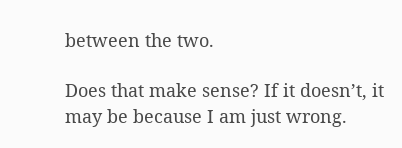between the two.

Does that make sense? If it doesn’t, it may be because I am just wrong.